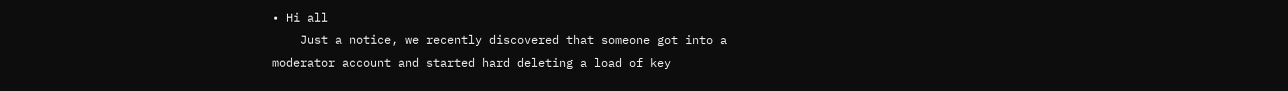• Hi all
    Just a notice, we recently discovered that someone got into a moderator account and started hard deleting a load of key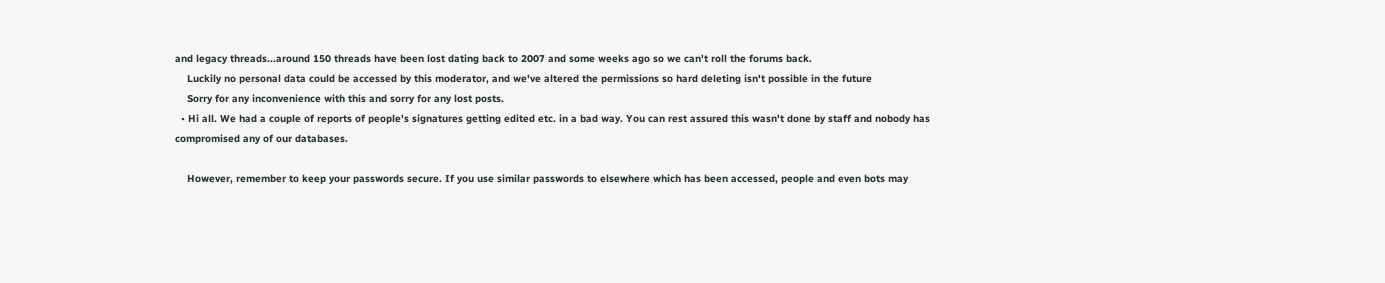and legacy threads...around 150 threads have been lost dating back to 2007 and some weeks ago so we can't roll the forums back.
    Luckily no personal data could be accessed by this moderator, and we've altered the permissions so hard deleting isn't possible in the future
    Sorry for any inconvenience with this and sorry for any lost posts.
  • Hi all. We had a couple of reports of people's signatures getting edited etc. in a bad way. You can rest assured this wasn't done by staff and nobody has compromised any of our databases.

    However, remember to keep your passwords secure. If you use similar passwords to elsewhere which has been accessed, people and even bots may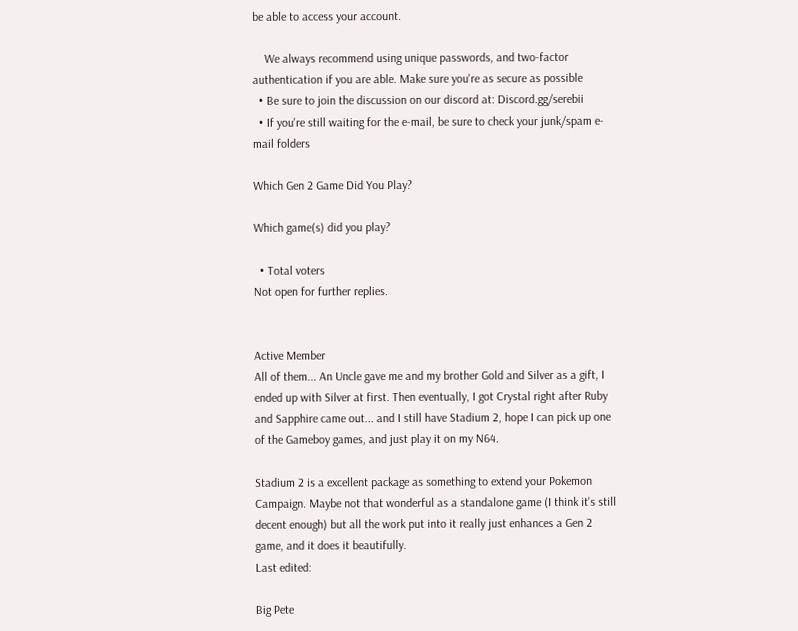be able to access your account.

    We always recommend using unique passwords, and two-factor authentication if you are able. Make sure you're as secure as possible
  • Be sure to join the discussion on our discord at: Discord.gg/serebii
  • If you're still waiting for the e-mail, be sure to check your junk/spam e-mail folders

Which Gen 2 Game Did You Play?

Which game(s) did you play?

  • Total voters
Not open for further replies.


Active Member
All of them... An Uncle gave me and my brother Gold and Silver as a gift, I ended up with Silver at first. Then eventually, I got Crystal right after Ruby and Sapphire came out... and I still have Stadium 2, hope I can pick up one of the Gameboy games, and just play it on my N64.

Stadium 2 is a excellent package as something to extend your Pokemon Campaign. Maybe not that wonderful as a standalone game (I think it's still decent enough) but all the work put into it really just enhances a Gen 2 game, and it does it beautifully.
Last edited:

Big Pete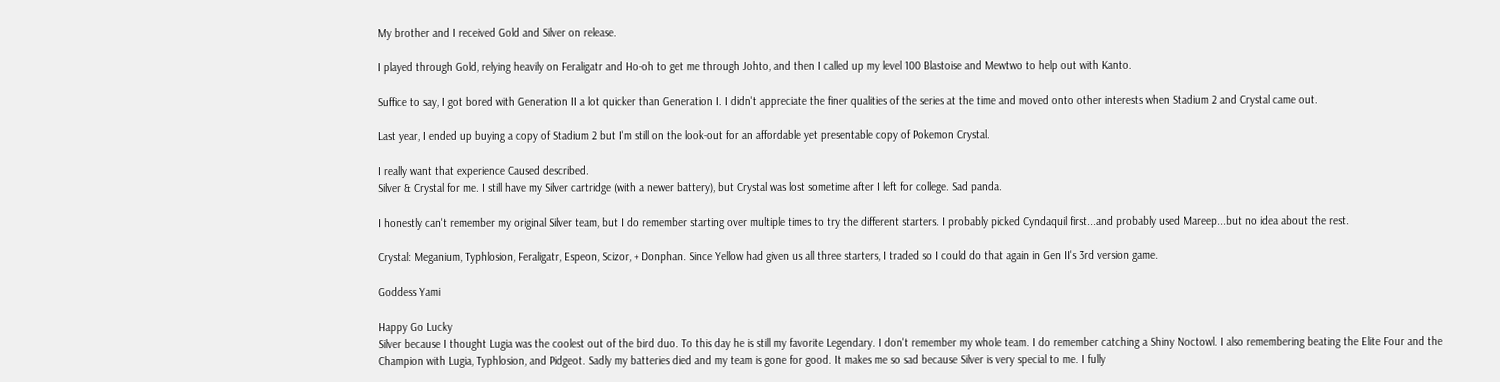My brother and I received Gold and Silver on release.

I played through Gold, relying heavily on Feraligatr and Ho-oh to get me through Johto, and then I called up my level 100 Blastoise and Mewtwo to help out with Kanto.

Suffice to say, I got bored with Generation II a lot quicker than Generation I. I didn't appreciate the finer qualities of the series at the time and moved onto other interests when Stadium 2 and Crystal came out.

Last year, I ended up buying a copy of Stadium 2 but I'm still on the look-out for an affordable yet presentable copy of Pokemon Crystal.

I really want that experience Caused described.
Silver & Crystal for me. I still have my Silver cartridge (with a newer battery), but Crystal was lost sometime after I left for college. Sad panda.

I honestly can't remember my original Silver team, but I do remember starting over multiple times to try the different starters. I probably picked Cyndaquil first...and probably used Mareep...but no idea about the rest.

Crystal: Meganium, Typhlosion, Feraligatr, Espeon, Scizor, + Donphan. Since Yellow had given us all three starters, I traded so I could do that again in Gen II's 3rd version game.

Goddess Yami

Happy Go Lucky
Silver because I thought Lugia was the coolest out of the bird duo. To this day he is still my favorite Legendary. I don't remember my whole team. I do remember catching a Shiny Noctowl. I also remembering beating the Elite Four and the Champion with Lugia, Typhlosion, and Pidgeot. Sadly my batteries died and my team is gone for good. It makes me so sad because Silver is very special to me. I fully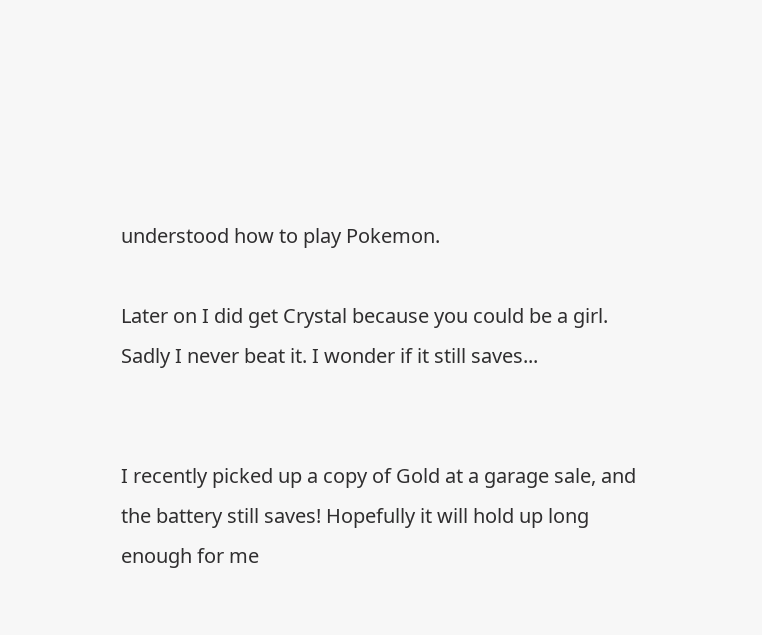understood how to play Pokemon.

Later on I did get Crystal because you could be a girl. Sadly I never beat it. I wonder if it still saves...


I recently picked up a copy of Gold at a garage sale, and the battery still saves! Hopefully it will hold up long enough for me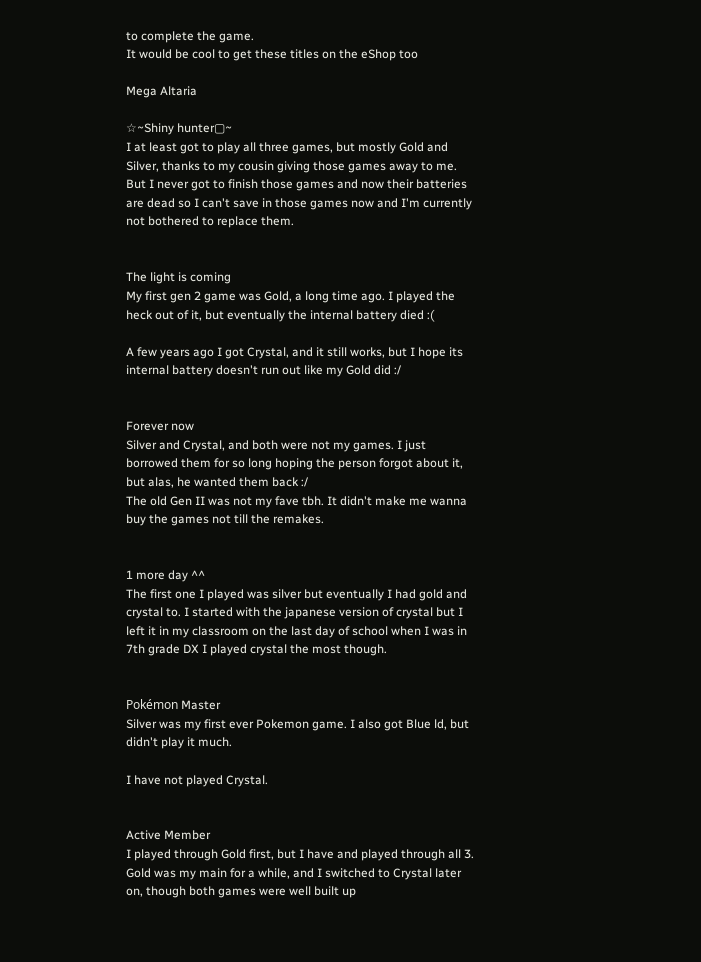to complete the game.
It would be cool to get these titles on the eShop too

Mega Altaria

☆~Shiny hunter▢~
I at least got to play all three games, but mostly Gold and Silver, thanks to my cousin giving those games away to me. But I never got to finish those games and now their batteries are dead so I can't save in those games now and I'm currently not bothered to replace them.


The light is coming
My first gen 2 game was Gold, a long time ago. I played the heck out of it, but eventually the internal battery died :(

A few years ago I got Crystal, and it still works, but I hope its internal battery doesn't run out like my Gold did :/


Forever now
Silver and Crystal, and both were not my games. I just borrowed them for so long hoping the person forgot about it, but alas, he wanted them back :/
The old Gen II was not my fave tbh. It didn't make me wanna buy the games not till the remakes.


1 more day ^^
The first one I played was silver but eventually I had gold and crystal to. I started with the japanese version of crystal but I left it in my classroom on the last day of school when I was in 7th grade DX I played crystal the most though.


Pokémon Master
Silver was my first ever Pokemon game. I also got Blue ld, but didn't play it much.

I have not played Crystal.


Active Member
I played through Gold first, but I have and played through all 3. Gold was my main for a while, and I switched to Crystal later on, though both games were well built up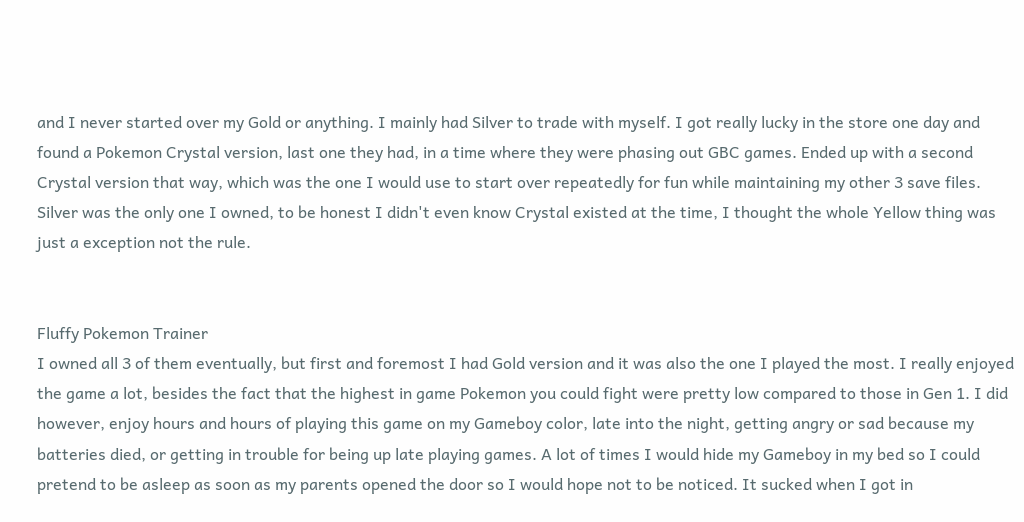and I never started over my Gold or anything. I mainly had Silver to trade with myself. I got really lucky in the store one day and found a Pokemon Crystal version, last one they had, in a time where they were phasing out GBC games. Ended up with a second Crystal version that way, which was the one I would use to start over repeatedly for fun while maintaining my other 3 save files.
Silver was the only one I owned, to be honest I didn't even know Crystal existed at the time, I thought the whole Yellow thing was just a exception not the rule.


Fluffy Pokemon Trainer
I owned all 3 of them eventually, but first and foremost I had Gold version and it was also the one I played the most. I really enjoyed the game a lot, besides the fact that the highest in game Pokemon you could fight were pretty low compared to those in Gen 1. I did however, enjoy hours and hours of playing this game on my Gameboy color, late into the night, getting angry or sad because my batteries died, or getting in trouble for being up late playing games. A lot of times I would hide my Gameboy in my bed so I could pretend to be asleep as soon as my parents opened the door so I would hope not to be noticed. It sucked when I got in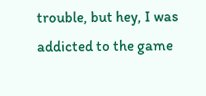trouble, but hey, I was addicted to the game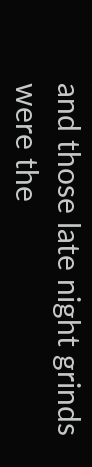and those late night grinds were the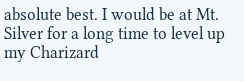absolute best. I would be at Mt. Silver for a long time to level up my Charizard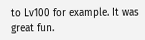to Lv100 for example. It was great fun.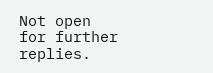Not open for further replies.